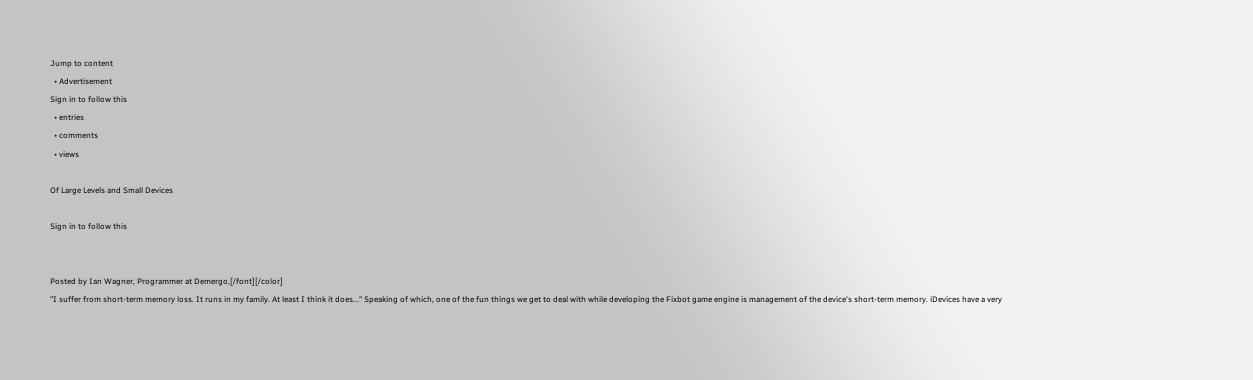Jump to content
  • Advertisement
Sign in to follow this
  • entries
  • comments
  • views

Of Large Levels and Small Devices

Sign in to follow this


Posted by Ian Wagner, Programmer at Demergo,[/font][/color]
"I suffer from short-term memory loss. It runs in my family. At least I think it does..." Speaking of which, one of the fun things we get to deal with while developing the Fixbot game engine is management of the device's short-term memory. iDevices have a very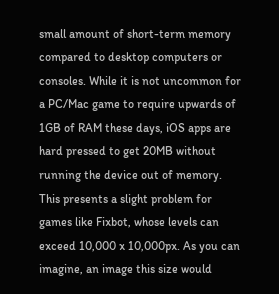small amount of short-term memory compared to desktop computers or consoles. While it is not uncommon for a PC/Mac game to require upwards of 1GB of RAM these days, iOS apps are hard pressed to get 20MB without running the device out of memory. This presents a slight problem for games like Fixbot, whose levels can exceed 10,000 x 10,000px. As you can imagine, an image this size would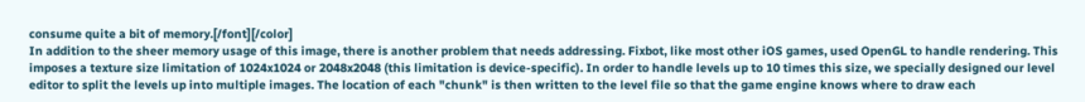consume quite a bit of memory.[/font][/color]
In addition to the sheer memory usage of this image, there is another problem that needs addressing. Fixbot, like most other iOS games, used OpenGL to handle rendering. This imposes a texture size limitation of 1024x1024 or 2048x2048 (this limitation is device-specific). In order to handle levels up to 10 times this size, we specially designed our level editor to split the levels up into multiple images. The location of each "chunk" is then written to the level file so that the game engine knows where to draw each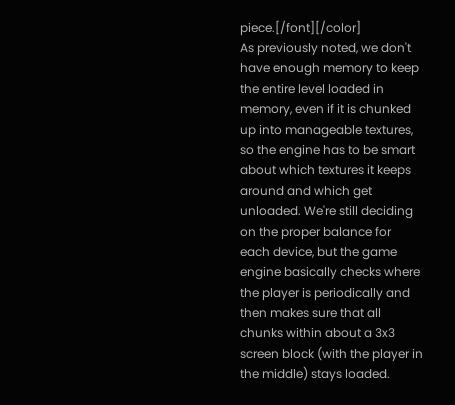piece.[/font][/color]
As previously noted, we don't have enough memory to keep the entire level loaded in memory, even if it is chunked up into manageable textures, so the engine has to be smart about which textures it keeps around and which get unloaded. We're still deciding on the proper balance for each device, but the game engine basically checks where the player is periodically and then makes sure that all chunks within about a 3x3 screen block (with the player in the middle) stays loaded.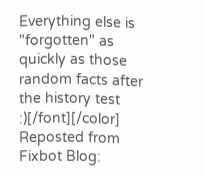Everything else is "forgotten" as quickly as those random facts after the history test :)[/font][/color]
Reposted from Fixbot Blog: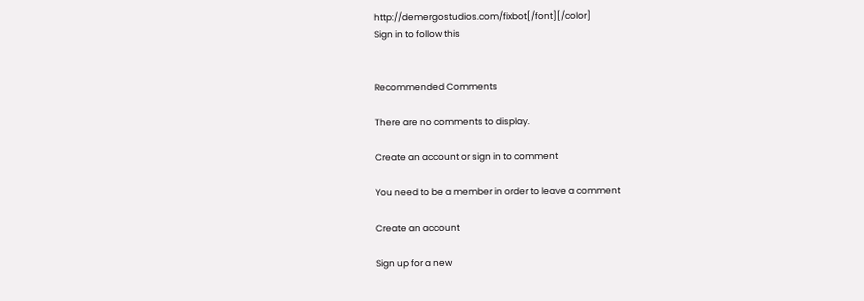http://demergostudios.com/fixbot[/font][/color]
Sign in to follow this


Recommended Comments

There are no comments to display.

Create an account or sign in to comment

You need to be a member in order to leave a comment

Create an account

Sign up for a new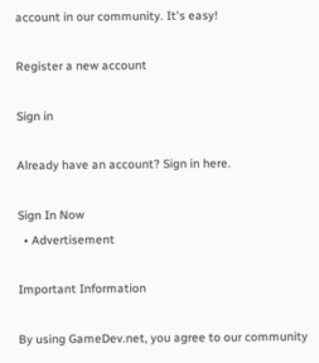account in our community. It's easy!

Register a new account

Sign in

Already have an account? Sign in here.

Sign In Now
  • Advertisement

Important Information

By using GameDev.net, you agree to our community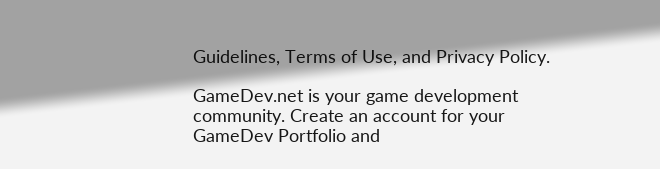Guidelines, Terms of Use, and Privacy Policy.

GameDev.net is your game development community. Create an account for your GameDev Portfolio and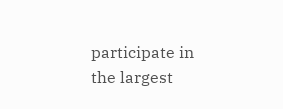participate in the largest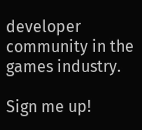developer community in the games industry.

Sign me up!